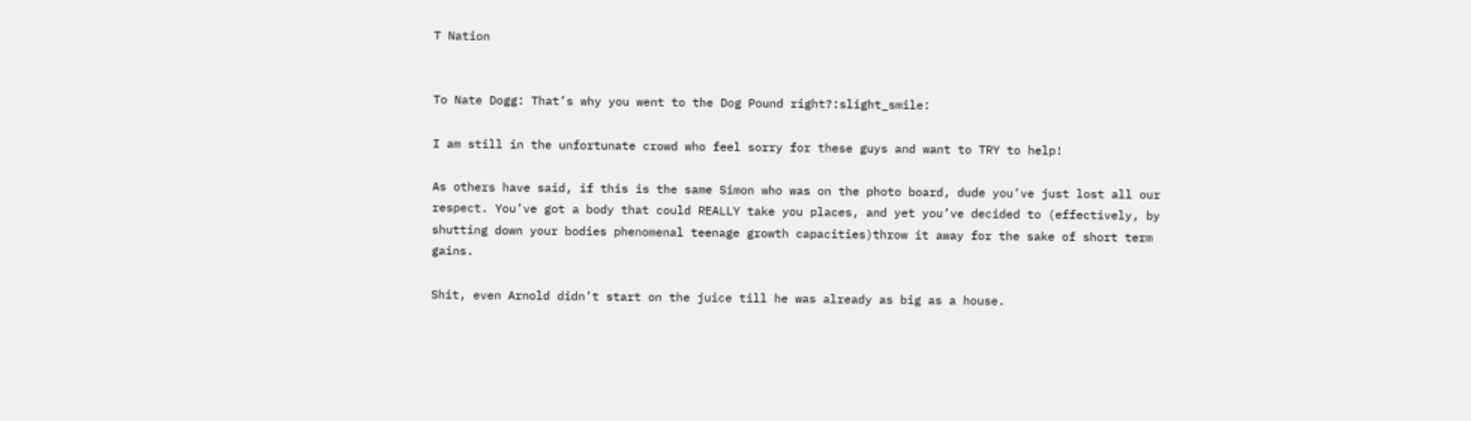T Nation


To Nate Dogg: That’s why you went to the Dog Pound right?:slight_smile:

I am still in the unfortunate crowd who feel sorry for these guys and want to TRY to help!

As others have said, if this is the same Simon who was on the photo board, dude you’ve just lost all our respect. You’ve got a body that could REALLY take you places, and yet you’ve decided to (effectively, by shutting down your bodies phenomenal teenage growth capacities)throw it away for the sake of short term gains.

Shit, even Arnold didn’t start on the juice till he was already as big as a house.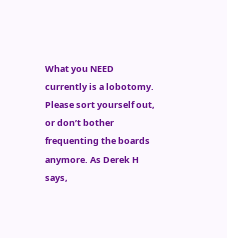What you NEED currently is a lobotomy. Please sort yourself out, or don’t bother frequenting the boards anymore. As Derek H says,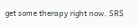get some therapy right now. SRS